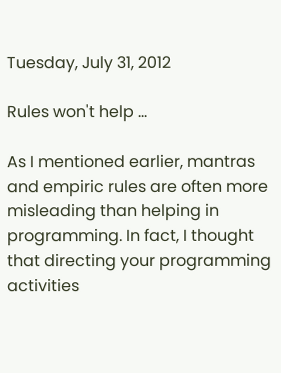Tuesday, July 31, 2012

Rules won't help …

As I mentioned earlier, mantras and empiric rules are often more misleading than helping in programming. In fact, I thought that directing your programming activities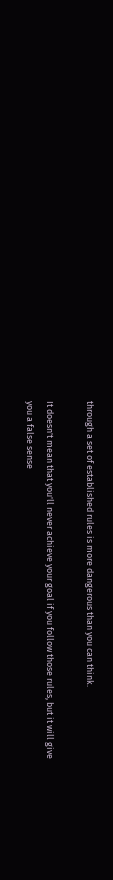through a set of established rules is more dangerous than you can think.

It doesn't mean that you'll never achieve your goal if you follow those rules, but it will give you a false sense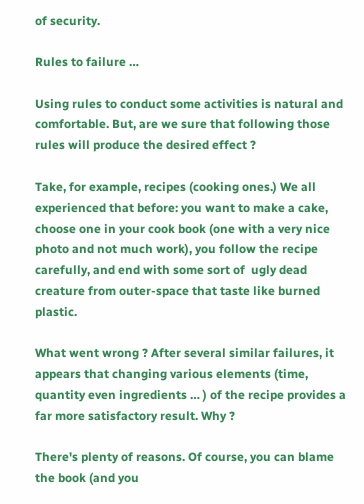of security.

Rules to failure …

Using rules to conduct some activities is natural and comfortable. But, are we sure that following those rules will produce the desired effect ?

Take, for example, recipes (cooking ones.) We all experienced that before: you want to make a cake, choose one in your cook book (one with a very nice photo and not much work), you follow the recipe carefully, and end with some sort of  ugly dead creature from outer-space that taste like burned plastic.

What went wrong ? After several similar failures, it appears that changing various elements (time, quantity even ingredients … ) of the recipe provides a far more satisfactory result. Why ?

There's plenty of reasons. Of course, you can blame the book (and you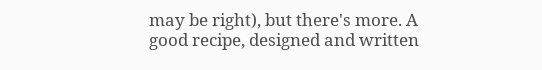may be right), but there's more. A good recipe, designed and written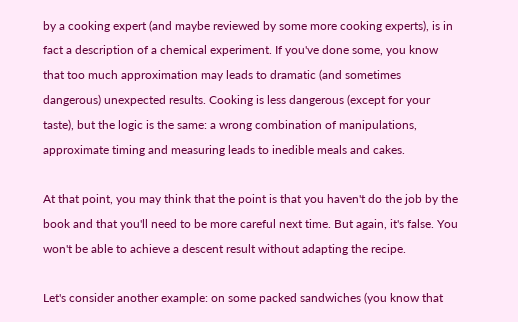by a cooking expert (and maybe reviewed by some more cooking experts), is in fact a description of a chemical experiment. If you've done some, you know that too much approximation may leads to dramatic (and sometimes dangerous) unexpected results. Cooking is less dangerous (except for your taste), but the logic is the same: a wrong combination of manipulations, approximate timing and measuring leads to inedible meals and cakes.

At that point, you may think that the point is that you haven't do the job by the book and that you'll need to be more careful next time. But again, it's false. You won't be able to achieve a descent result without adapting the recipe.

Let's consider another example: on some packed sandwiches (you know that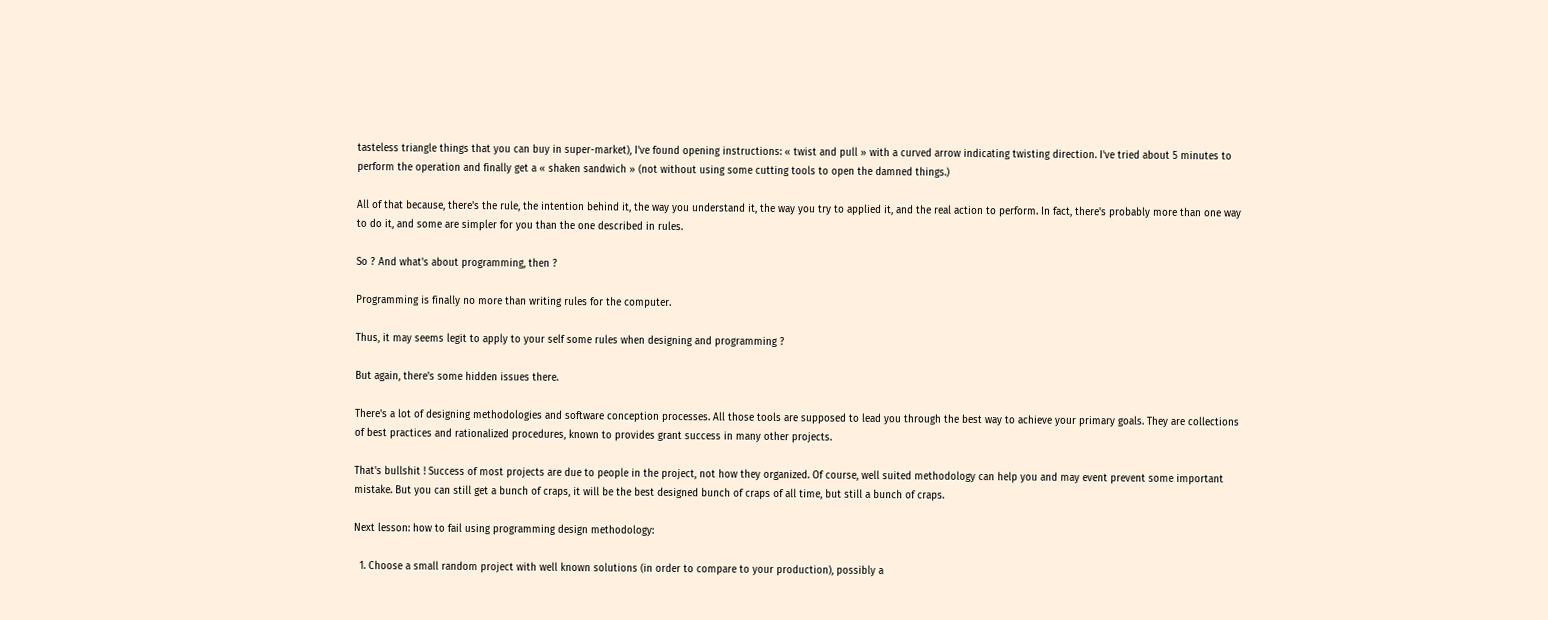tasteless triangle things that you can buy in super-market), I've found opening instructions: « twist and pull » with a curved arrow indicating twisting direction. I've tried about 5 minutes to perform the operation and finally get a « shaken sandwich » (not without using some cutting tools to open the damned things.)

All of that because, there's the rule, the intention behind it, the way you understand it, the way you try to applied it, and the real action to perform. In fact, there's probably more than one way to do it, and some are simpler for you than the one described in rules.

So ? And what's about programming, then ?

Programming is finally no more than writing rules for the computer.

Thus, it may seems legit to apply to your self some rules when designing and programming ?

But again, there's some hidden issues there.

There's a lot of designing methodologies and software conception processes. All those tools are supposed to lead you through the best way to achieve your primary goals. They are collections of best practices and rationalized procedures, known to provides grant success in many other projects.

That's bullshit ! Success of most projects are due to people in the project, not how they organized. Of course, well suited methodology can help you and may event prevent some important mistake. But you can still get a bunch of craps, it will be the best designed bunch of craps of all time, but still a bunch of craps.

Next lesson: how to fail using programming design methodology:

  1. Choose a small random project with well known solutions (in order to compare to your production), possibly a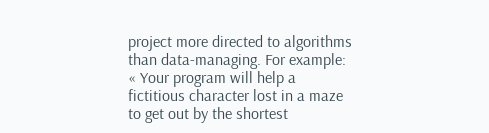project more directed to algorithms than data-managing. For example: « Your program will help a fictitious character lost in a maze to get out by the shortest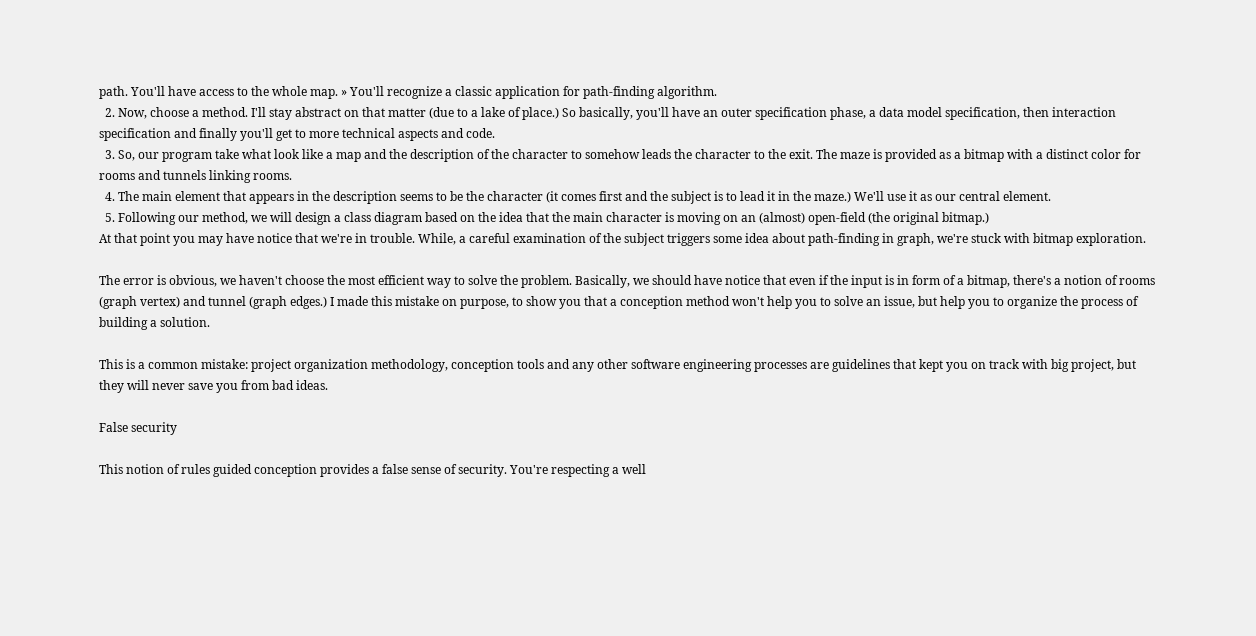path. You'll have access to the whole map. » You'll recognize a classic application for path-finding algorithm.
  2. Now, choose a method. I'll stay abstract on that matter (due to a lake of place.) So basically, you'll have an outer specification phase, a data model specification, then interaction specification and finally you'll get to more technical aspects and code.
  3. So, our program take what look like a map and the description of the character to somehow leads the character to the exit. The maze is provided as a bitmap with a distinct color for rooms and tunnels linking rooms.
  4. The main element that appears in the description seems to be the character (it comes first and the subject is to lead it in the maze.) We'll use it as our central element.
  5. Following our method, we will design a class diagram based on the idea that the main character is moving on an (almost) open-field (the original bitmap.)
At that point you may have notice that we're in trouble. While, a careful examination of the subject triggers some idea about path-finding in graph, we're stuck with bitmap exploration.

The error is obvious, we haven't choose the most efficient way to solve the problem. Basically, we should have notice that even if the input is in form of a bitmap, there's a notion of rooms (graph vertex) and tunnel (graph edges.) I made this mistake on purpose, to show you that a conception method won't help you to solve an issue, but help you to organize the process of building a solution.

This is a common mistake: project organization methodology, conception tools and any other software engineering processes are guidelines that kept you on track with big project, but they will never save you from bad ideas.

False security

This notion of rules guided conception provides a false sense of security. You're respecting a well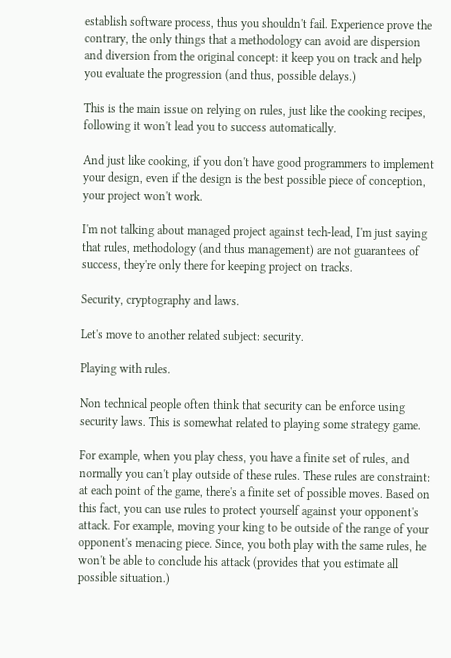establish software process, thus you shouldn't fail. Experience prove the contrary, the only things that a methodology can avoid are dispersion and diversion from the original concept: it keep you on track and help you evaluate the progression (and thus, possible delays.)

This is the main issue on relying on rules, just like the cooking recipes, following it won't lead you to success automatically.

And just like cooking, if you don't have good programmers to implement your design, even if the design is the best possible piece of conception, your project won't work.

I'm not talking about managed project against tech-lead, I'm just saying that rules, methodology (and thus management) are not guarantees of success, they're only there for keeping project on tracks.

Security, cryptography and laws.

Let's move to another related subject: security.

Playing with rules.

Non technical people often think that security can be enforce using security laws. This is somewhat related to playing some strategy game.

For example, when you play chess, you have a finite set of rules, and normally you can't play outside of these rules. These rules are constraint: at each point of the game, there's a finite set of possible moves. Based on this fact, you can use rules to protect yourself against your opponent's attack. For example, moving your king to be outside of the range of your opponent's menacing piece. Since, you both play with the same rules, he won't be able to conclude his attack (provides that you estimate all possible situation.)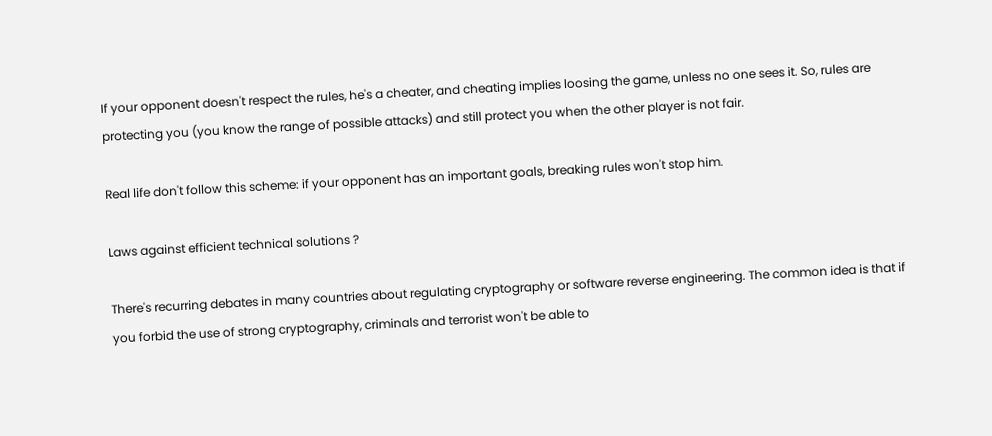If your opponent doesn't respect the rules, he's a cheater, and cheating implies loosing the game, unless no one sees it. So, rules are protecting you (you know the range of possible attacks) and still protect you when the other player is not fair.

Real life don't follow this scheme: if your opponent has an important goals, breaking rules won't stop him.

Laws against efficient technical solutions ?

There's recurring debates in many countries about regulating cryptography or software reverse engineering. The common idea is that if you forbid the use of strong cryptography, criminals and terrorist won't be able to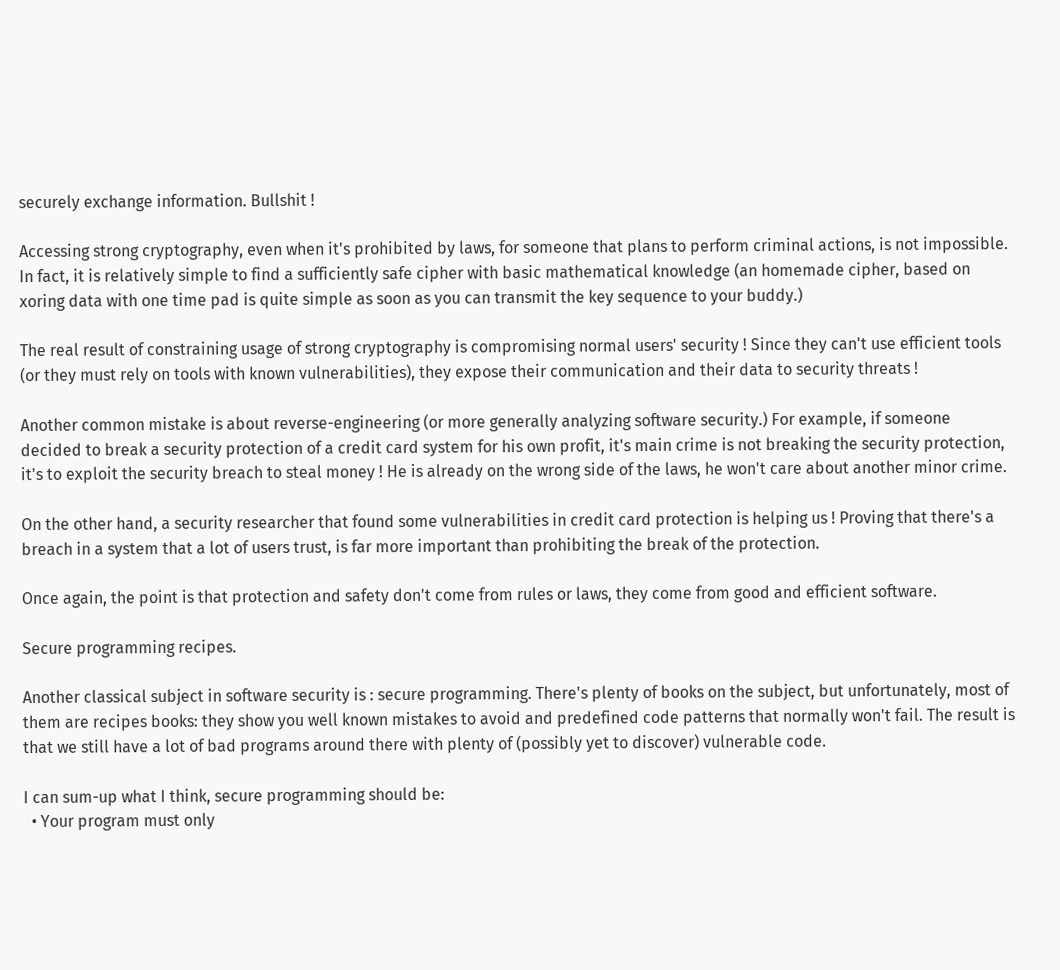securely exchange information. Bullshit !

Accessing strong cryptography, even when it's prohibited by laws, for someone that plans to perform criminal actions, is not impossible. In fact, it is relatively simple to find a sufficiently safe cipher with basic mathematical knowledge (an homemade cipher, based on xoring data with one time pad is quite simple as soon as you can transmit the key sequence to your buddy.)

The real result of constraining usage of strong cryptography is compromising normal users' security ! Since they can't use efficient tools (or they must rely on tools with known vulnerabilities), they expose their communication and their data to security threats !

Another common mistake is about reverse-engineering (or more generally analyzing software security.) For example, if someone decided to break a security protection of a credit card system for his own profit, it's main crime is not breaking the security protection, it's to exploit the security breach to steal money ! He is already on the wrong side of the laws, he won't care about another minor crime.

On the other hand, a security researcher that found some vulnerabilities in credit card protection is helping us ! Proving that there's a breach in a system that a lot of users trust, is far more important than prohibiting the break of the protection.

Once again, the point is that protection and safety don't come from rules or laws, they come from good and efficient software.

Secure programming recipes.

Another classical subject in software security is : secure programming. There's plenty of books on the subject, but unfortunately, most of them are recipes books: they show you well known mistakes to avoid and predefined code patterns that normally won't fail. The result is that we still have a lot of bad programs around there with plenty of (possibly yet to discover) vulnerable code.

I can sum-up what I think, secure programming should be:
  • Your program must only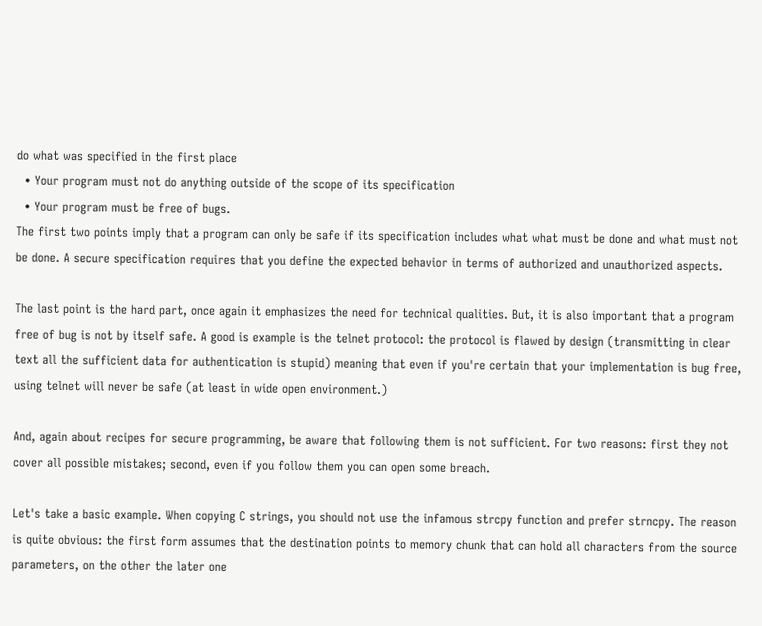do what was specified in the first place
  • Your program must not do anything outside of the scope of its specification
  • Your program must be free of bugs.
The first two points imply that a program can only be safe if its specification includes what what must be done and what must not be done. A secure specification requires that you define the expected behavior in terms of authorized and unauthorized aspects.

The last point is the hard part, once again it emphasizes the need for technical qualities. But, it is also important that a program free of bug is not by itself safe. A good is example is the telnet protocol: the protocol is flawed by design (transmitting in clear text all the sufficient data for authentication is stupid) meaning that even if you're certain that your implementation is bug free, using telnet will never be safe (at least in wide open environment.)

And, again about recipes for secure programming, be aware that following them is not sufficient. For two reasons: first they not cover all possible mistakes; second, even if you follow them you can open some breach.

Let's take a basic example. When copying C strings, you should not use the infamous strcpy function and prefer strncpy. The reason is quite obvious: the first form assumes that the destination points to memory chunk that can hold all characters from the source parameters, on the other the later one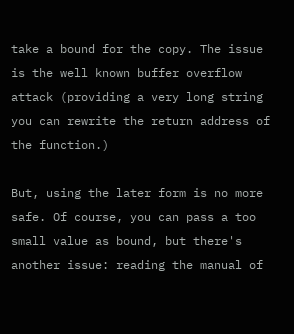take a bound for the copy. The issue is the well known buffer overflow attack (providing a very long string you can rewrite the return address of the function.)

But, using the later form is no more safe. Of course, you can pass a too small value as bound, but there's another issue: reading the manual of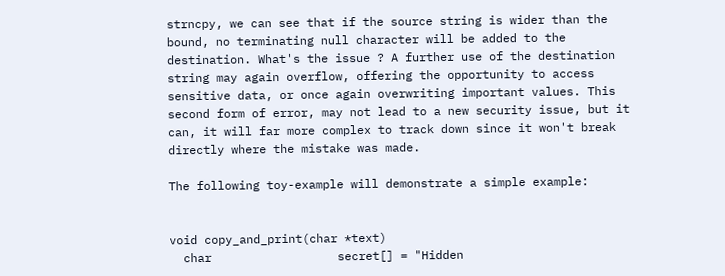strncpy, we can see that if the source string is wider than the bound, no terminating null character will be added to the destination. What's the issue ? A further use of the destination string may again overflow, offering the opportunity to access sensitive data, or once again overwriting important values. This second form of error, may not lead to a new security issue, but it can, it will far more complex to track down since it won't break directly where the mistake was made.

The following toy-example will demonstrate a simple example:


void copy_and_print(char *text)
  char                  secret[] = "Hidden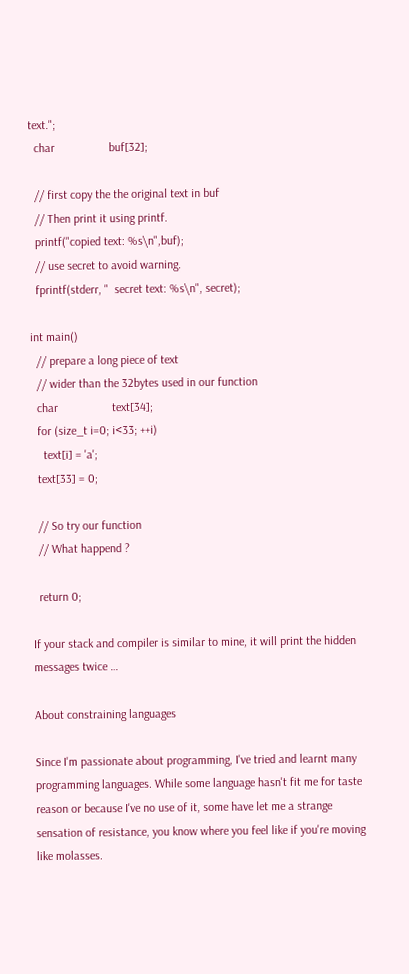text.";
  char                  buf[32];

  // first copy the the original text in buf
  // Then print it using printf.
  printf("copied text: %s\n",buf);
  // use secret to avoid warning.
  fprintf(stderr, "  secret text: %s\n", secret);

int main()
  // prepare a long piece of text
  // wider than the 32bytes used in our function
  char                  text[34];
  for (size_t i=0; i<33; ++i)
    text[i] = 'a';
  text[33] = 0;

  // So try our function
  // What happend ?

  return 0;

If your stack and compiler is similar to mine, it will print the hidden messages twice …

About constraining languages

Since I'm passionate about programming, I've tried and learnt many programming languages. While some language hasn't fit me for taste reason or because I've no use of it, some have let me a strange sensation of resistance, you know where you feel like if you're moving like molasses.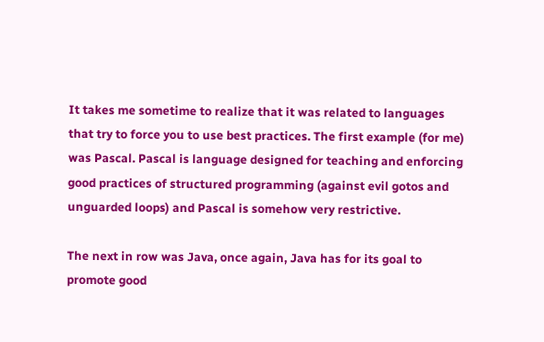It takes me sometime to realize that it was related to languages that try to force you to use best practices. The first example (for me) was Pascal. Pascal is language designed for teaching and enforcing good practices of structured programming (against evil gotos and unguarded loops) and Pascal is somehow very restrictive.

The next in row was Java, once again, Java has for its goal to promote good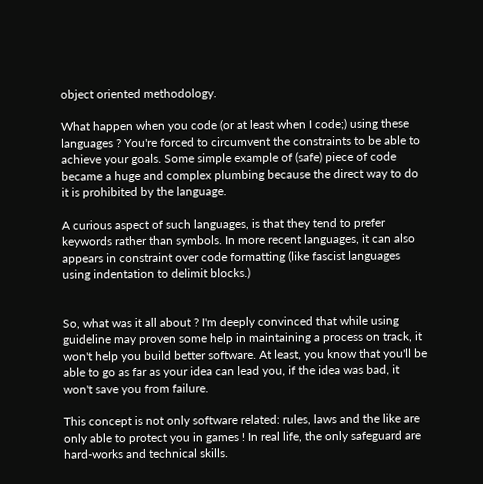object oriented methodology.

What happen when you code (or at least when I code;) using these languages ? You're forced to circumvent the constraints to be able to achieve your goals. Some simple example of (safe) piece of code became a huge and complex plumbing because the direct way to do it is prohibited by the language.

A curious aspect of such languages, is that they tend to prefer keywords rather than symbols. In more recent languages, it can also appears in constraint over code formatting (like fascist languages using indentation to delimit blocks.)


So, what was it all about ? I'm deeply convinced that while using guideline may proven some help in maintaining a process on track, it won't help you build better software. At least, you know that you'll be able to go as far as your idea can lead you, if the idea was bad, it won't save you from failure.

This concept is not only software related: rules, laws and the like are only able to protect you in games ! In real life, the only safeguard are hard-works and technical skills.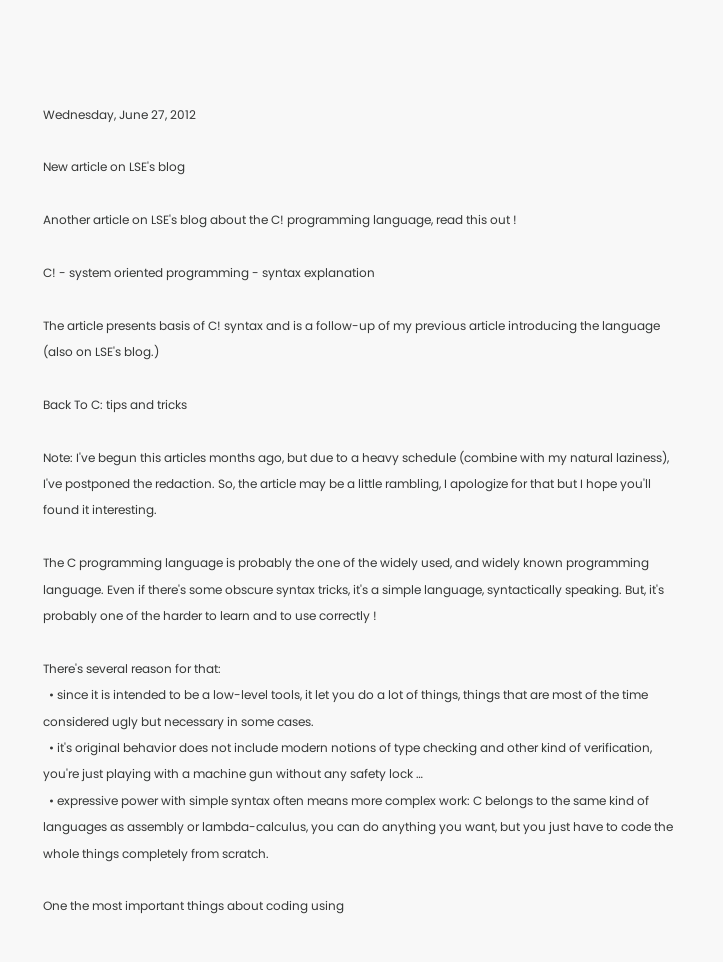Wednesday, June 27, 2012

New article on LSE's blog

Another article on LSE's blog about the C! programming language, read this out !

C! - system oriented programming - syntax explanation

The article presents basis of C! syntax and is a follow-up of my previous article introducing the language (also on LSE's blog.)

Back To C: tips and tricks

Note: I've begun this articles months ago, but due to a heavy schedule (combine with my natural laziness), I've postponed the redaction. So, the article may be a little rambling, I apologize for that but I hope you'll found it interesting.

The C programming language is probably the one of the widely used, and widely known programming language. Even if there's some obscure syntax tricks, it's a simple language, syntactically speaking. But, it's probably one of the harder to learn and to use correctly !

There's several reason for that:
  • since it is intended to be a low-level tools, it let you do a lot of things, things that are most of the time considered ugly but necessary in some cases.
  • it's original behavior does not include modern notions of type checking and other kind of verification, you're just playing with a machine gun without any safety lock …
  • expressive power with simple syntax often means more complex work: C belongs to the same kind of languages as assembly or lambda-calculus, you can do anything you want, but you just have to code the whole things completely from scratch.

One the most important things about coding using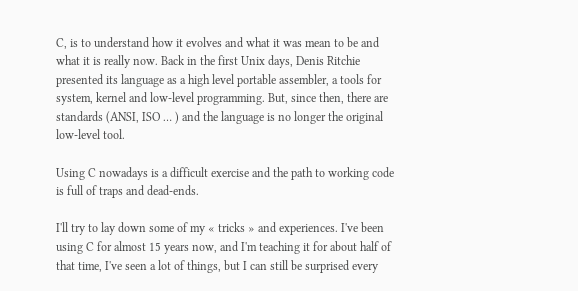C, is to understand how it evolves and what it was mean to be and what it is really now. Back in the first Unix days, Denis Ritchie presented its language as a high level portable assembler, a tools for system, kernel and low-level programming. But, since then, there are standards (ANSI, ISO … ) and the language is no longer the original low-level tool.

Using C nowadays is a difficult exercise and the path to working code is full of traps and dead-ends.

I'll try to lay down some of my « tricks » and experiences. I've been using C for almost 15 years now, and I'm teaching it for about half of that time, I've seen a lot of things, but I can still be surprised every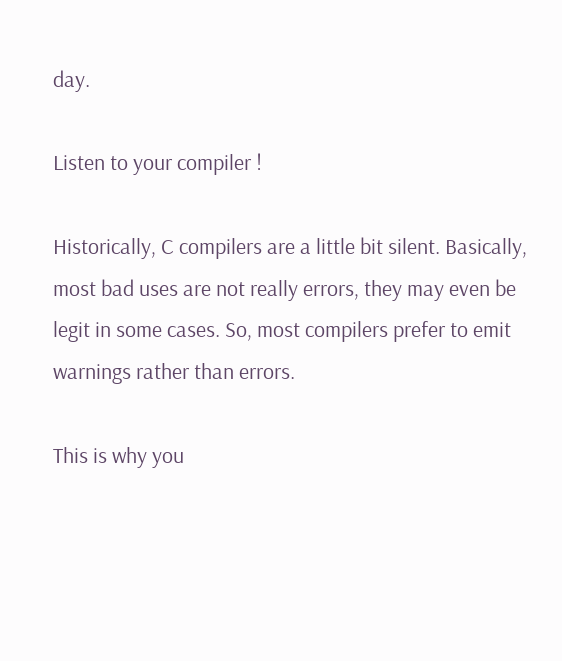day.

Listen to your compiler !

Historically, C compilers are a little bit silent. Basically, most bad uses are not really errors, they may even be legit in some cases. So, most compilers prefer to emit warnings rather than errors.

This is why you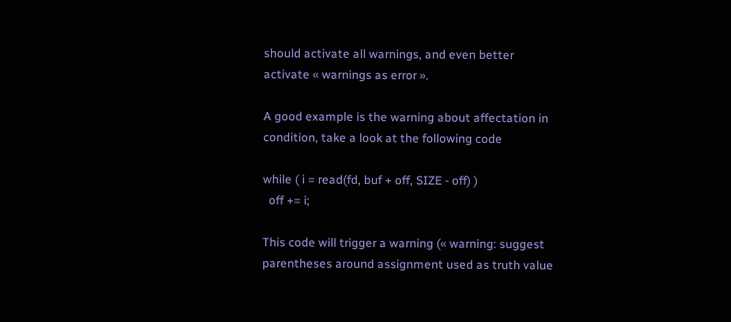should activate all warnings, and even better activate « warnings as error ».

A good example is the warning about affectation in condition, take a look at the following code

while ( i = read(fd, buf + off, SIZE - off) )
  off += i;

This code will trigger a warning (« warning: suggest parentheses around assignment used as truth value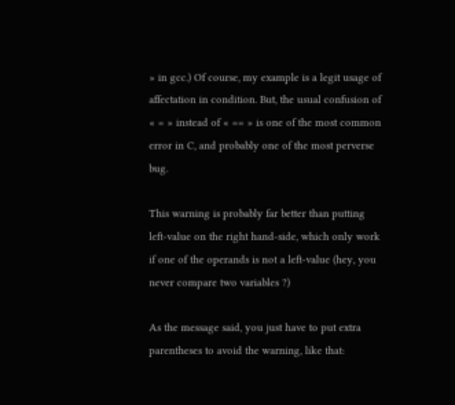» in gcc.) Of course, my example is a legit usage of affectation in condition. But, the usual confusion of « = » instead of « == » is one of the most common error in C, and probably one of the most perverse bug.

This warning is probably far better than putting left-value on the right hand-side, which only work  if one of the operands is not a left-value (hey, you never compare two variables ?)

As the message said, you just have to put extra parentheses to avoid the warning, like that: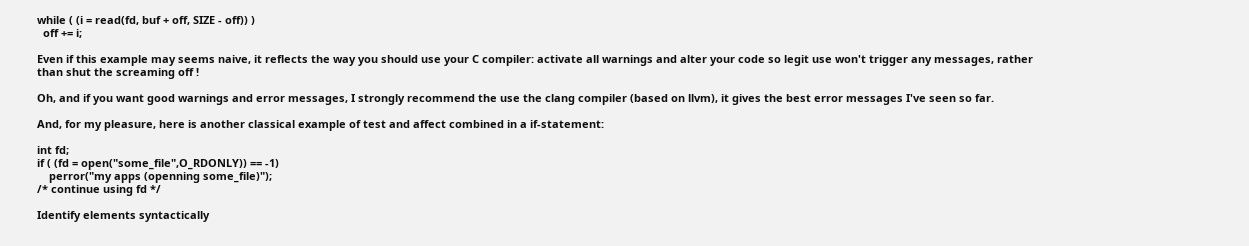while ( (i = read(fd, buf + off, SIZE - off)) )
  off += i;

Even if this example may seems naive, it reflects the way you should use your C compiler: activate all warnings and alter your code so legit use won't trigger any messages, rather than shut the screaming off !

Oh, and if you want good warnings and error messages, I strongly recommend the use the clang compiler (based on llvm), it gives the best error messages I've seen so far.

And, for my pleasure, here is another classical example of test and affect combined in a if-statement:

int fd;
if ( (fd = open("some_file",O_RDONLY)) == -1)
    perror("my apps (openning some_file)");
/* continue using fd */

Identify elements syntactically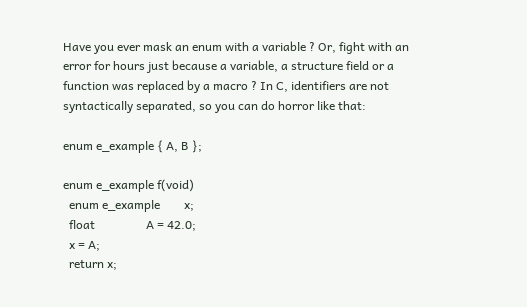Have you ever mask an enum with a variable ? Or, fight with an error for hours just because a variable, a structure field or a function was replaced by a macro ? In C, identifiers are not syntactically separated, so you can do horror like that:

enum e_example { A, B };

enum e_example f(void)
  enum e_example        x;
  float                 A = 42.0;
  x = A;
  return x;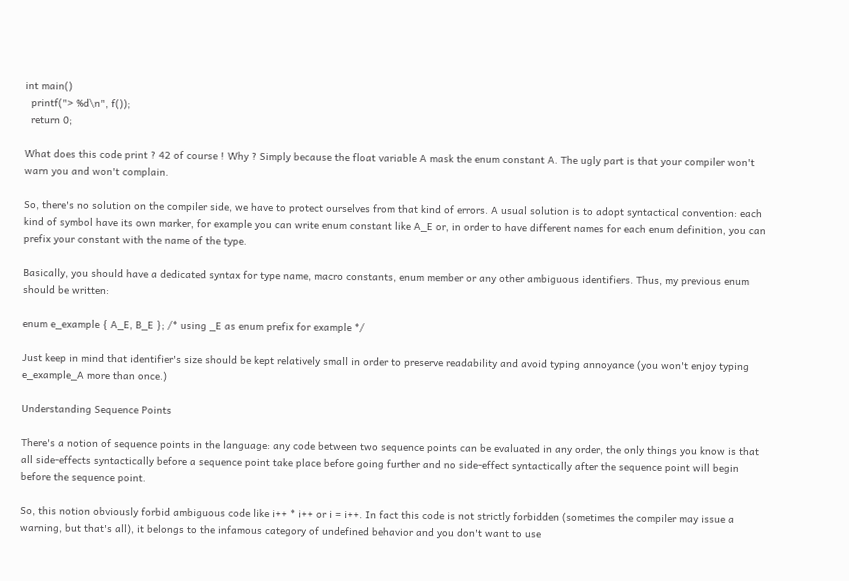int main()
  printf("> %d\n", f());
  return 0;

What does this code print ? 42 of course ! Why ? Simply because the float variable A mask the enum constant A. The ugly part is that your compiler won't warn you and won't complain.

So, there's no solution on the compiler side, we have to protect ourselves from that kind of errors. A usual solution is to adopt syntactical convention: each kind of symbol have its own marker, for example you can write enum constant like A_E or, in order to have different names for each enum definition, you can prefix your constant with the name of the type.

Basically, you should have a dedicated syntax for type name, macro constants, enum member or any other ambiguous identifiers. Thus, my previous enum should be written:

enum e_example { A_E, B_E }; /* using _E as enum prefix for example */

Just keep in mind that identifier's size should be kept relatively small in order to preserve readability and avoid typing annoyance (you won't enjoy typing e_example_A more than once.)

Understanding Sequence Points

There's a notion of sequence points in the language: any code between two sequence points can be evaluated in any order, the only things you know is that all side-effects syntactically before a sequence point take place before going further and no side-effect syntactically after the sequence point will begin before the sequence point.

So, this notion obviously forbid ambiguous code like i++ * i++ or i = i++. In fact this code is not strictly forbidden (sometimes the compiler may issue a warning, but that's all), it belongs to the infamous category of undefined behavior and you don't want to use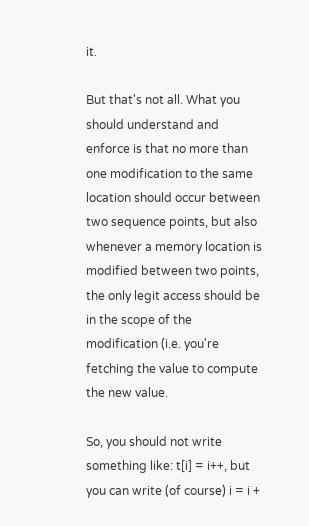it.

But that's not all. What you should understand and enforce is that no more than one modification to the same location should occur between two sequence points, but also whenever a memory location is modified between two points, the only legit access should be in the scope of the modification (i.e. you're fetching the value to compute the new value.

So, you should not write something like: t[i] = i++, but you can write (of course) i = i +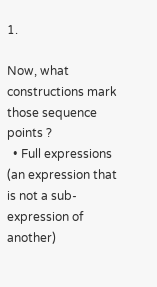1.

Now, what constructions mark those sequence points ?
  • Full expressions (an expression that is not a sub-expression of another)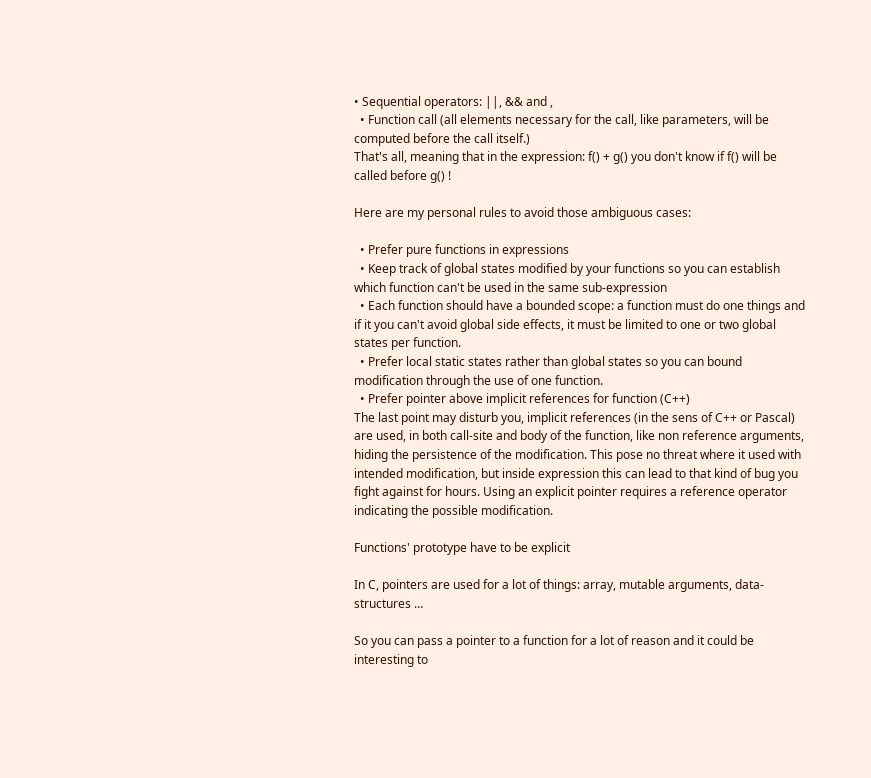• Sequential operators: ||, && and ,
  • Function call (all elements necessary for the call, like parameters, will be computed before the call itself.)
That's all, meaning that in the expression: f() + g() you don't know if f() will be called before g() !

Here are my personal rules to avoid those ambiguous cases:

  • Prefer pure functions in expressions
  • Keep track of global states modified by your functions so you can establish which function can't be used in the same sub-expression
  • Each function should have a bounded scope: a function must do one things and if it you can't avoid global side effects, it must be limited to one or two global states per function.
  • Prefer local static states rather than global states so you can bound modification through the use of one function.
  • Prefer pointer above implicit references for function (C++)
The last point may disturb you, implicit references (in the sens of C++ or Pascal) are used, in both call-site and body of the function, like non reference arguments, hiding the persistence of the modification. This pose no threat where it used with intended modification, but inside expression this can lead to that kind of bug you fight against for hours. Using an explicit pointer requires a reference operator indicating the possible modification.

Functions' prototype have to be explicit

In C, pointers are used for a lot of things: array, mutable arguments, data-structures …

So you can pass a pointer to a function for a lot of reason and it could be interesting to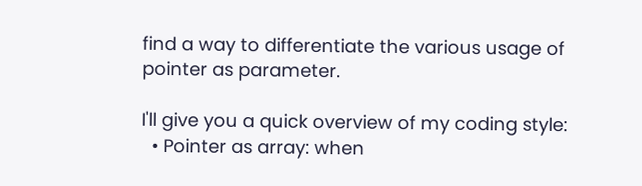find a way to differentiate the various usage of pointer as parameter.

I'll give you a quick overview of my coding style:
  • Pointer as array: when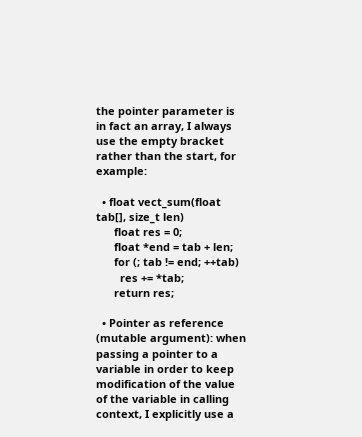the pointer parameter is in fact an array, I always use the empty bracket rather than the start, for example:

  • float vect_sum(float tab[], size_t len)
      float res = 0;
      float *end = tab + len;
      for (; tab != end; ++tab)
        res += *tab;
      return res;

  • Pointer as reference (mutable argument): when passing a pointer to a variable in order to keep modification of the value of the variable in calling context, I explicitly use a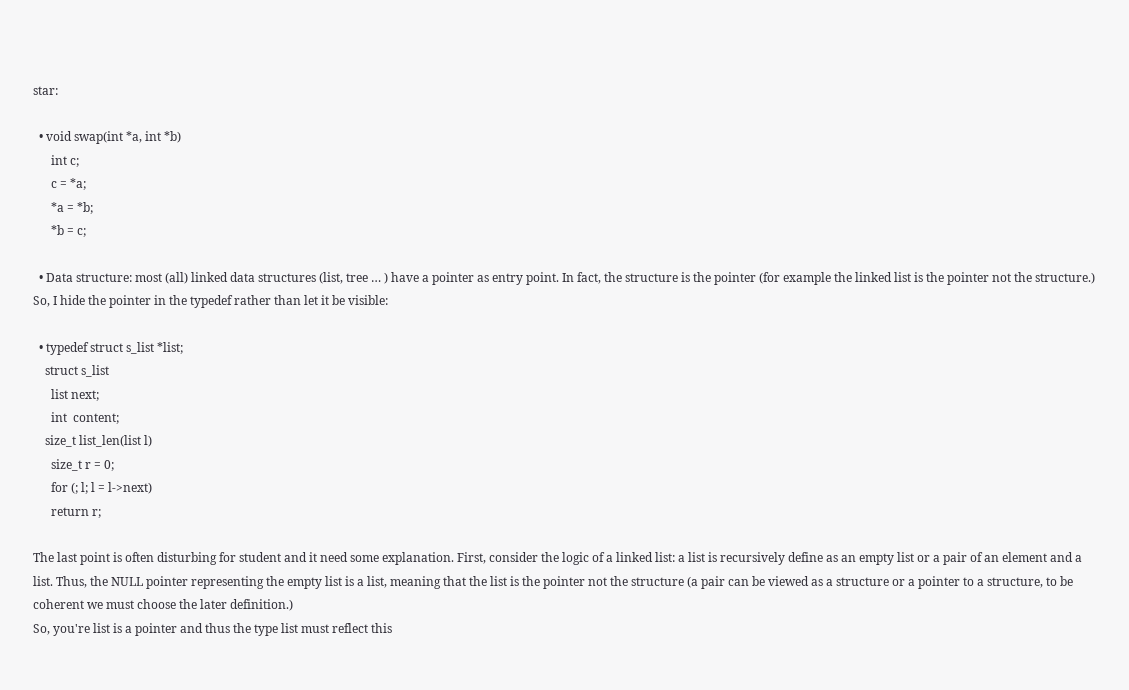star:

  • void swap(int *a, int *b)
      int c;
      c = *a;
      *a = *b;
      *b = c;

  • Data structure: most (all) linked data structures (list, tree … ) have a pointer as entry point. In fact, the structure is the pointer (for example the linked list is the pointer not the structure.) So, I hide the pointer in the typedef rather than let it be visible:

  • typedef struct s_list *list;
    struct s_list
      list next;
      int  content;
    size_t list_len(list l)
      size_t r = 0;
      for (; l; l = l->next)
      return r;

The last point is often disturbing for student and it need some explanation. First, consider the logic of a linked list: a list is recursively define as an empty list or a pair of an element and a list. Thus, the NULL pointer representing the empty list is a list, meaning that the list is the pointer not the structure (a pair can be viewed as a structure or a pointer to a structure, to be coherent we must choose the later definition.)
So, you're list is a pointer and thus the type list must reflect this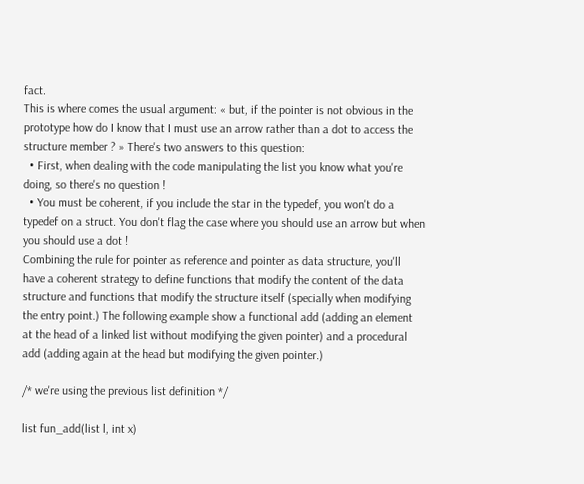fact.
This is where comes the usual argument: « but, if the pointer is not obvious in the prototype how do I know that I must use an arrow rather than a dot to access the structure member ? » There's two answers to this question:
  • First, when dealing with the code manipulating the list you know what you're doing, so there's no question !
  • You must be coherent, if you include the star in the typedef, you won't do a typedef on a struct. You don't flag the case where you should use an arrow but when you should use a dot !
Combining the rule for pointer as reference and pointer as data structure, you'll have a coherent strategy to define functions that modify the content of the data structure and functions that modify the structure itself (specially when modifying the entry point.) The following example show a functional add (adding an element at the head of a linked list without modifying the given pointer) and a procedural add (adding again at the head but modifying the given pointer.)

/* we're using the previous list definition */

list fun_add(list l, int x)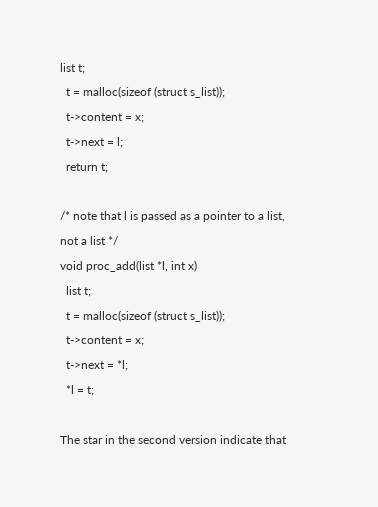list t;
  t = malloc(sizeof (struct s_list));
  t->content = x;
  t->next = l;
  return t;

/* note that l is passed as a pointer to a list, not a list */
void proc_add(list *l, int x)
  list t;
  t = malloc(sizeof (struct s_list));
  t->content = x;
  t->next = *l;
  *l = t;

The star in the second version indicate that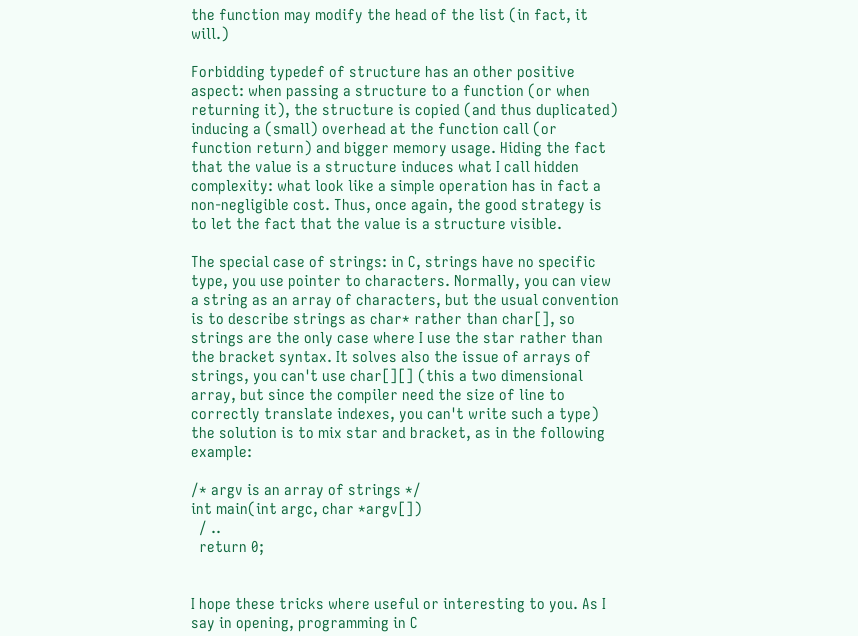the function may modify the head of the list (in fact, it will.)

Forbidding typedef of structure has an other positive aspect: when passing a structure to a function (or when returning it), the structure is copied (and thus duplicated) inducing a (small) overhead at the function call (or function return) and bigger memory usage. Hiding the fact that the value is a structure induces what I call hidden complexity: what look like a simple operation has in fact a non-negligible cost. Thus, once again, the good strategy is to let the fact that the value is a structure visible.

The special case of strings: in C, strings have no specific type, you use pointer to characters. Normally, you can view a string as an array of characters, but the usual convention is to describe strings as char* rather than char[], so strings are the only case where I use the star rather than the bracket syntax. It solves also the issue of arrays of strings, you can't use char[][] (this a two dimensional array, but since the compiler need the size of line to correctly translate indexes, you can't write such a type) the solution is to mix star and bracket, as in the following example:

/* argv is an array of strings */
int main(int argc, char *argv[])
  / ..
  return 0;


I hope these tricks where useful or interesting to you. As I say in opening, programming in C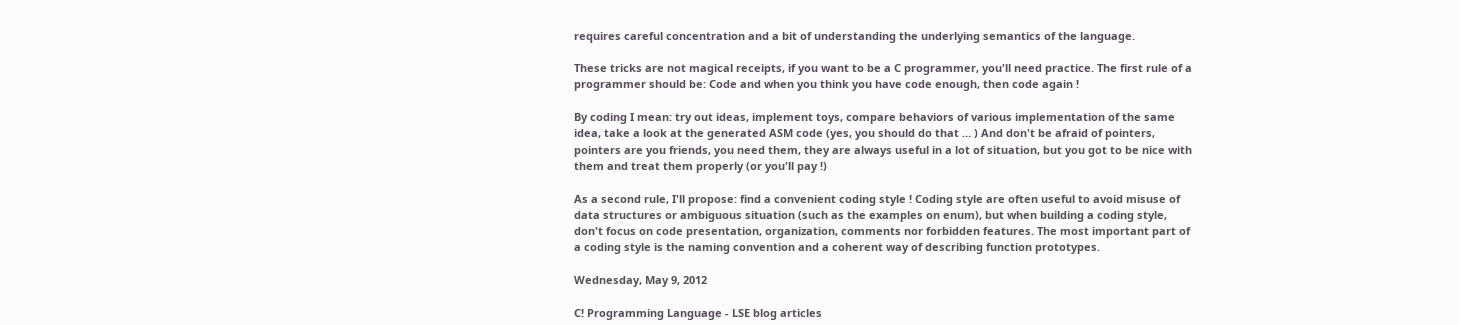requires careful concentration and a bit of understanding the underlying semantics of the language.

These tricks are not magical receipts, if you want to be a C programmer, you'll need practice. The first rule of a programmer should be: Code and when you think you have code enough, then code again !

By coding I mean: try out ideas, implement toys, compare behaviors of various implementation of the same idea, take a look at the generated ASM code (yes, you should do that … ) And don't be afraid of pointers, pointers are you friends, you need them, they are always useful in a lot of situation, but you got to be nice with them and treat them properly (or you'll pay !)

As a second rule, I'll propose: find a convenient coding style ! Coding style are often useful to avoid misuse of data structures or ambiguous situation (such as the examples on enum), but when building a coding style, don't focus on code presentation, organization, comments nor forbidden features. The most important part of a coding style is the naming convention and a coherent way of describing function prototypes.

Wednesday, May 9, 2012

C! Programming Language - LSE blog articles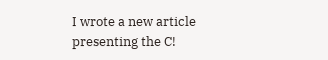I wrote a new article presenting the C!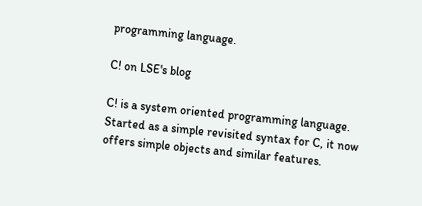programming language.

C! on LSE's blog

C! is a system oriented programming language. Started as a simple revisited syntax for C, it now offers simple objects and similar features.